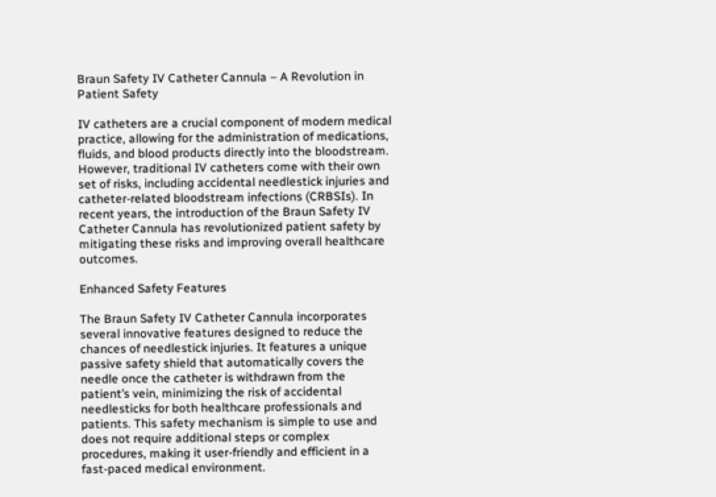Braun Safety IV Catheter Cannula – A Revolution in Patient Safety

IV catheters are a crucial component of modern medical practice, allowing for the administration of medications, fluids, and blood products directly into the bloodstream. However, traditional IV catheters come with their own set of risks, including accidental needlestick injuries and catheter-related bloodstream infections (CRBSIs). In recent years, the introduction of the Braun Safety IV Catheter Cannula has revolutionized patient safety by mitigating these risks and improving overall healthcare outcomes.

Enhanced Safety Features

The Braun Safety IV Catheter Cannula incorporates several innovative features designed to reduce the chances of needlestick injuries. It features a unique passive safety shield that automatically covers the needle once the catheter is withdrawn from the patient’s vein, minimizing the risk of accidental needlesticks for both healthcare professionals and patients. This safety mechanism is simple to use and does not require additional steps or complex procedures, making it user-friendly and efficient in a fast-paced medical environment.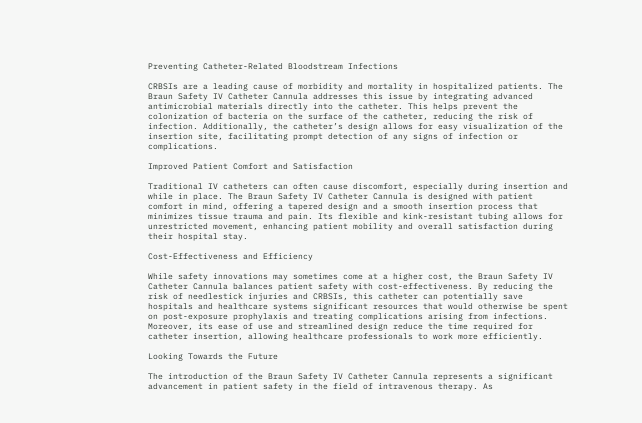Preventing Catheter-Related Bloodstream Infections

CRBSIs are a leading cause of morbidity and mortality in hospitalized patients. The Braun Safety IV Catheter Cannula addresses this issue by integrating advanced antimicrobial materials directly into the catheter. This helps prevent the colonization of bacteria on the surface of the catheter, reducing the risk of infection. Additionally, the catheter’s design allows for easy visualization of the insertion site, facilitating prompt detection of any signs of infection or complications.

Improved Patient Comfort and Satisfaction

Traditional IV catheters can often cause discomfort, especially during insertion and while in place. The Braun Safety IV Catheter Cannula is designed with patient comfort in mind, offering a tapered design and a smooth insertion process that minimizes tissue trauma and pain. Its flexible and kink-resistant tubing allows for unrestricted movement, enhancing patient mobility and overall satisfaction during their hospital stay.

Cost-Effectiveness and Efficiency

While safety innovations may sometimes come at a higher cost, the Braun Safety IV Catheter Cannula balances patient safety with cost-effectiveness. By reducing the risk of needlestick injuries and CRBSIs, this catheter can potentially save hospitals and healthcare systems significant resources that would otherwise be spent on post-exposure prophylaxis and treating complications arising from infections. Moreover, its ease of use and streamlined design reduce the time required for catheter insertion, allowing healthcare professionals to work more efficiently.

Looking Towards the Future

The introduction of the Braun Safety IV Catheter Cannula represents a significant advancement in patient safety in the field of intravenous therapy. As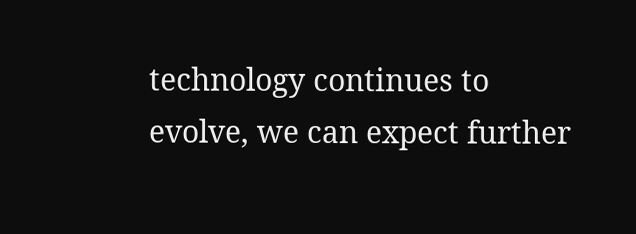technology continues to evolve, we can expect further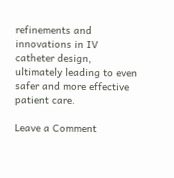refinements and innovations in IV catheter design, ultimately leading to even safer and more effective patient care.

Leave a Comment